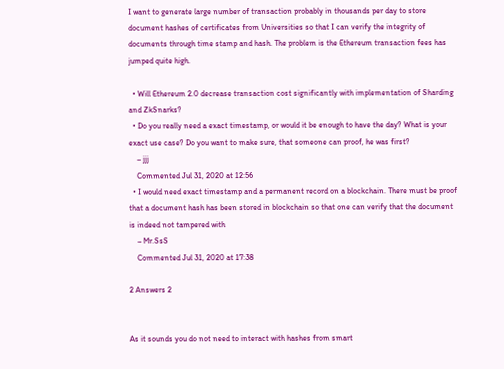I want to generate large number of transaction probably in thousands per day to store document hashes of certificates from Universities so that I can verify the integrity of documents through time stamp and hash. The problem is the Ethereum transaction fees has jumped quite high.

  • Will Ethereum 2.0 decrease transaction cost significantly with implementation of Sharding and ZkSnarks?
  • Do you really need a exact timestamp, or would it be enough to have the day? What is your exact use case? Do you want to make sure, that someone can proof, he was first?
    – jjj
    Commented Jul 31, 2020 at 12:56
  • I would need exact timestamp and a permanent record on a blockchain. There must be proof that a document hash has been stored in blockchain so that one can verify that the document is indeed not tampered with
    – Mr.SsS
    Commented Jul 31, 2020 at 17:38

2 Answers 2


As it sounds you do not need to interact with hashes from smart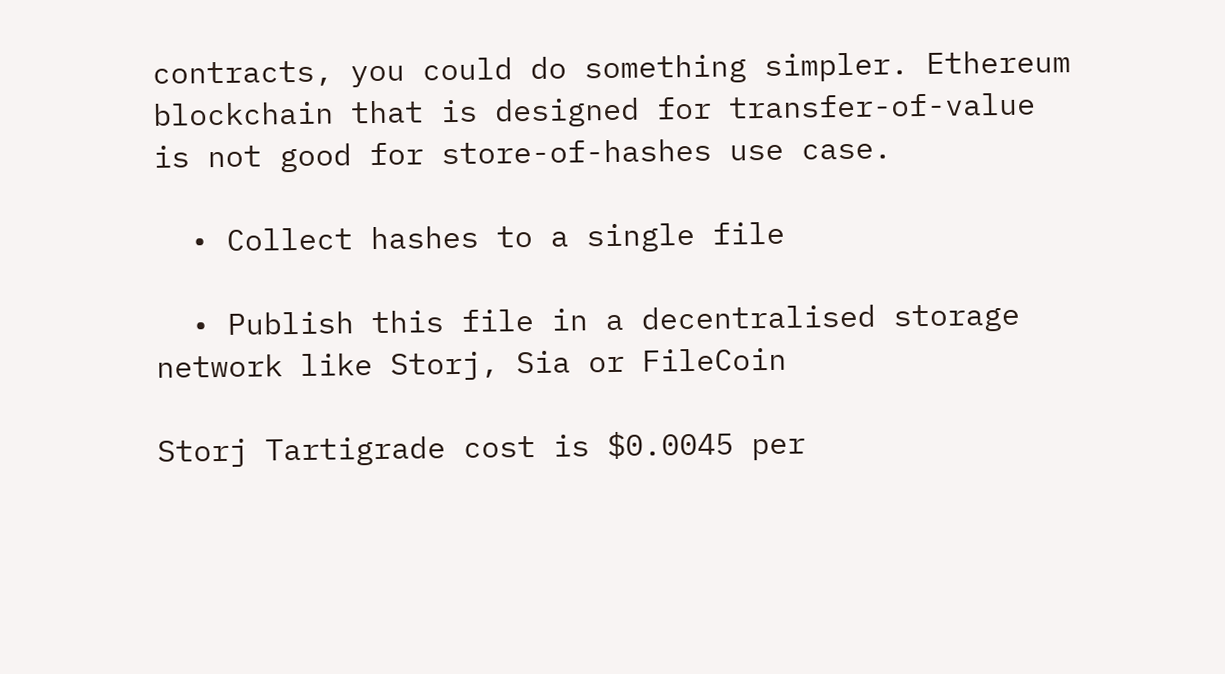contracts, you could do something simpler. Ethereum blockchain that is designed for transfer-of-value is not good for store-of-hashes use case.

  • Collect hashes to a single file

  • Publish this file in a decentralised storage network like Storj, Sia or FileCoin

Storj Tartigrade cost is $0.0045 per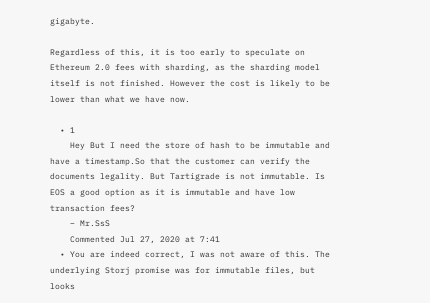gigabyte.

Regardless of this, it is too early to speculate on Ethereum 2.0 fees with sharding, as the sharding model itself is not finished. However the cost is likely to be lower than what we have now.

  • 1
    Hey But I need the store of hash to be immutable and have a timestamp.So that the customer can verify the documents legality. But Tartigrade is not immutable. Is EOS a good option as it is immutable and have low transaction fees?
    – Mr.SsS
    Commented Jul 27, 2020 at 7:41
  • You are indeed correct, I was not aware of this. The underlying Storj promise was for immutable files, but looks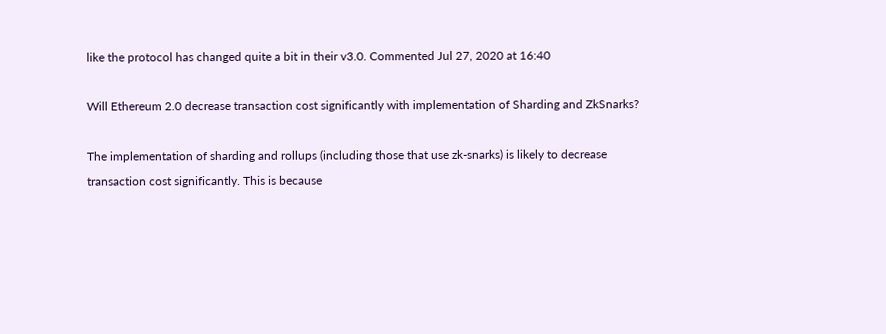like the protocol has changed quite a bit in their v3.0. Commented Jul 27, 2020 at 16:40

Will Ethereum 2.0 decrease transaction cost significantly with implementation of Sharding and ZkSnarks?

The implementation of sharding and rollups (including those that use zk-snarks) is likely to decrease transaction cost significantly. This is because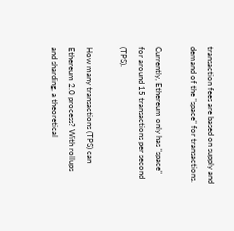transaction fees are based on supply and demand of the "space" for transactions.

Currently, Ethereum only has "space" for around 15 transactions per second (TPS).

How many transactions (TPS) can Ethereum 2.0 process? With rollups and sharding, a theoretical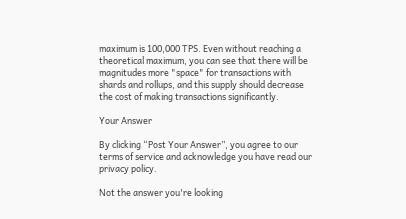maximum is 100,000 TPS. Even without reaching a theoretical maximum, you can see that there will be magnitudes more "space" for transactions with shards and rollups, and this supply should decrease the cost of making transactions significantly.

Your Answer

By clicking “Post Your Answer”, you agree to our terms of service and acknowledge you have read our privacy policy.

Not the answer you're looking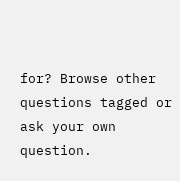for? Browse other questions tagged or ask your own question.